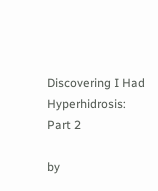Discovering I Had Hyperhidrosis: Part 2

by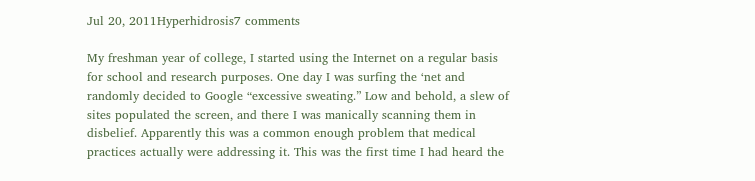Jul 20, 2011Hyperhidrosis7 comments

My freshman year of college, I started using the Internet on a regular basis for school and research purposes. One day I was surfing the ‘net and randomly decided to Google “excessive sweating.” Low and behold, a slew of sites populated the screen, and there I was manically scanning them in disbelief. Apparently this was a common enough problem that medical practices actually were addressing it. This was the first time I had heard the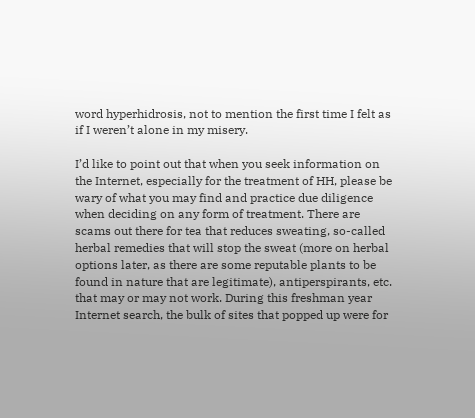word hyperhidrosis, not to mention the first time I felt as if I weren’t alone in my misery.

I’d like to point out that when you seek information on the Internet, especially for the treatment of HH, please be wary of what you may find and practice due diligence when deciding on any form of treatment. There are scams out there for tea that reduces sweating, so-called herbal remedies that will stop the sweat (more on herbal options later, as there are some reputable plants to be found in nature that are legitimate), antiperspirants, etc. that may or may not work. During this freshman year Internet search, the bulk of sites that popped up were for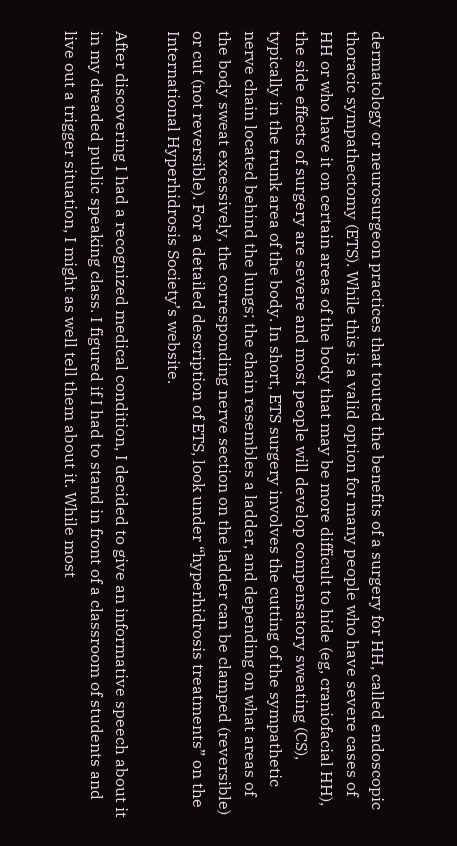dermatology or neurosurgeon practices that touted the benefits of a surgery for HH, called endoscopic thoracic sympathectomy (ETS). While this is a valid option for many people who have severe cases of HH or who have it on certain areas of the body that may be more difficult to hide (eg, craniofacial HH), the side effects of surgery are severe and most people will develop compensatory sweating (CS), typically in the trunk area of the body. In short, ETS surgery involves the cutting of the sympathetic nerve chain located behind the lungs; the chain resembles a ladder, and depending on what areas of the body sweat excessively, the corresponding nerve section on the ladder can be clamped (reversible) or cut (not reversible). For a detailed description of ETS, look under “hyperhidrosis treatments” on the International Hyperhidrosis Society’s website.

After discovering I had a recognized medical condition, I decided to give an informative speech about it in my dreaded public speaking class. I figured if I had to stand in front of a classroom of students and live out a trigger situation, I might as well tell them about it. While most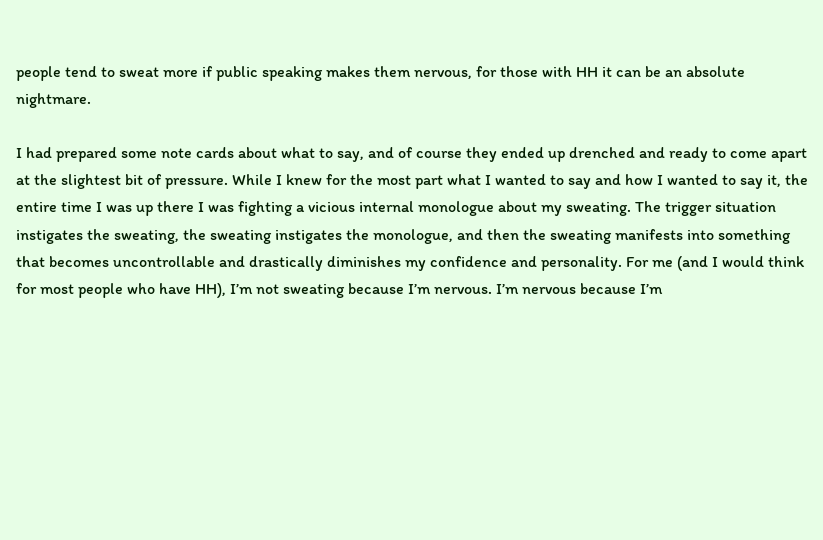people tend to sweat more if public speaking makes them nervous, for those with HH it can be an absolute nightmare.

I had prepared some note cards about what to say, and of course they ended up drenched and ready to come apart at the slightest bit of pressure. While I knew for the most part what I wanted to say and how I wanted to say it, the entire time I was up there I was fighting a vicious internal monologue about my sweating. The trigger situation instigates the sweating, the sweating instigates the monologue, and then the sweating manifests into something that becomes uncontrollable and drastically diminishes my confidence and personality. For me (and I would think for most people who have HH), I’m not sweating because I’m nervous. I’m nervous because I’m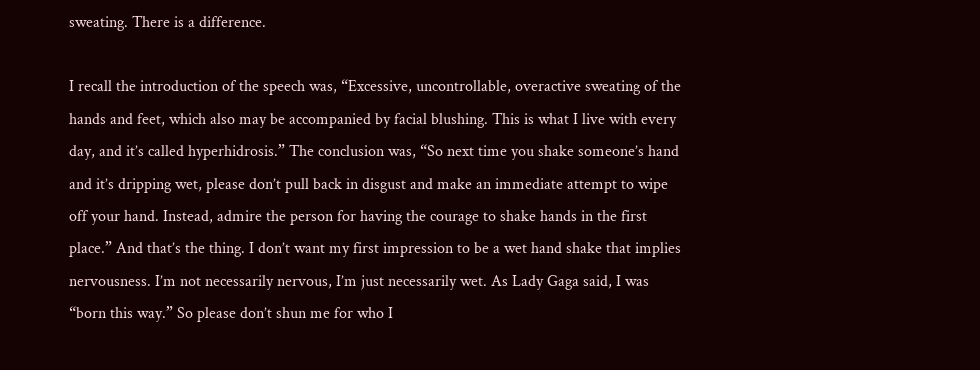sweating. There is a difference.

I recall the introduction of the speech was, “Excessive, uncontrollable, overactive sweating of the hands and feet, which also may be accompanied by facial blushing. This is what I live with every day, and it’s called hyperhidrosis.” The conclusion was, “So next time you shake someone’s hand and it’s dripping wet, please don’t pull back in disgust and make an immediate attempt to wipe off your hand. Instead, admire the person for having the courage to shake hands in the first place.” And that’s the thing. I don’t want my first impression to be a wet hand shake that implies nervousness. I’m not necessarily nervous, I’m just necessarily wet. As Lady Gaga said, I was “born this way.” So please don’t shun me for who I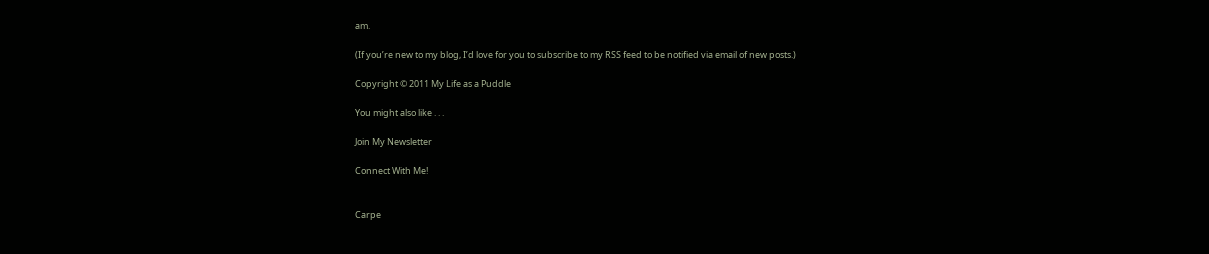am.

(If you’re new to my blog, I’d love for you to subscribe to my RSS feed to be notified via email of new posts.)

Copyright © 2011 My Life as a Puddle

You might also like . . .

Join My Newsletter

Connect With Me!


Carpe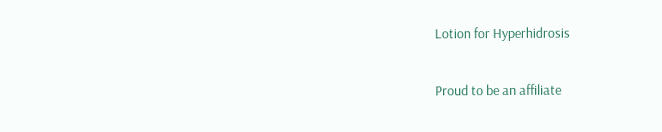Lotion for Hyperhidrosis

Proud to be an affiliate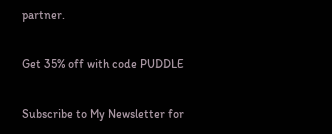partner.

Get 35% off with code PUDDLE

Subscribe to My Newsletter for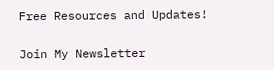Free Resources and Updates!

Join My Newsletter